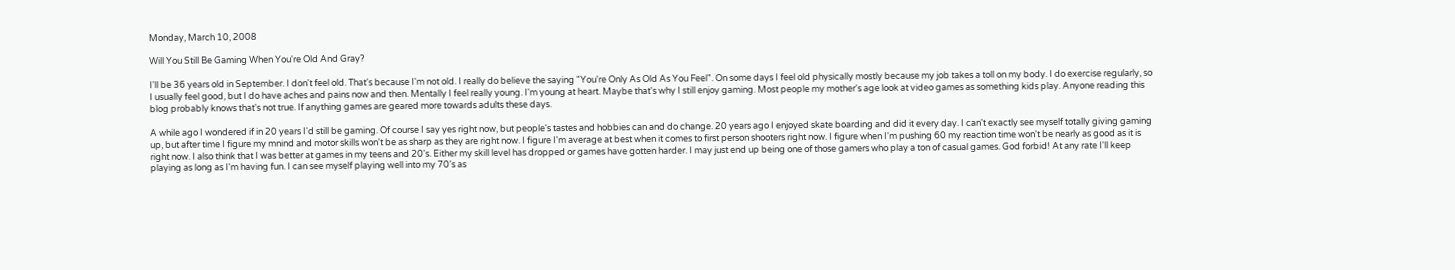Monday, March 10, 2008

Will You Still Be Gaming When You're Old And Gray?

I'll be 36 years old in September. I don't feel old. That's because I'm not old. I really do believe the saying "You're Only As Old As You Feel". On some days I feel old physically mostly because my job takes a toll on my body. I do exercise regularly, so I usually feel good, but I do have aches and pains now and then. Mentally I feel really young. I'm young at heart. Maybe that's why I still enjoy gaming. Most people my mother's age look at video games as something kids play. Anyone reading this blog probably knows that's not true. If anything games are geared more towards adults these days.

A while ago I wondered if in 20 years I'd still be gaming. Of course I say yes right now, but people's tastes and hobbies can and do change. 20 years ago I enjoyed skate boarding and did it every day. I can't exactly see myself totally giving gaming up, but after time I figure my mnind and motor skills won't be as sharp as they are right now. I figure I'm average at best when it comes to first person shooters right now. I figure when I'm pushing 60 my reaction time won't be nearly as good as it is right now. I also think that I was better at games in my teens and 20's. Either my skill level has dropped or games have gotten harder. I may just end up being one of those gamers who play a ton of casual games. God forbid! At any rate I'll keep playing as long as I'm having fun. I can see myself playing well into my 70's as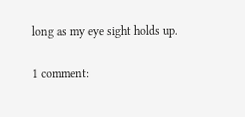long as my eye sight holds up.

1 comment: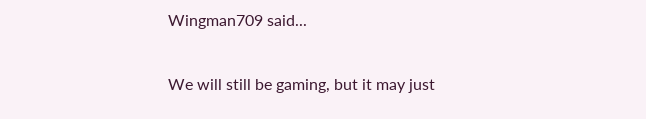Wingman709 said...

We will still be gaming, but it may just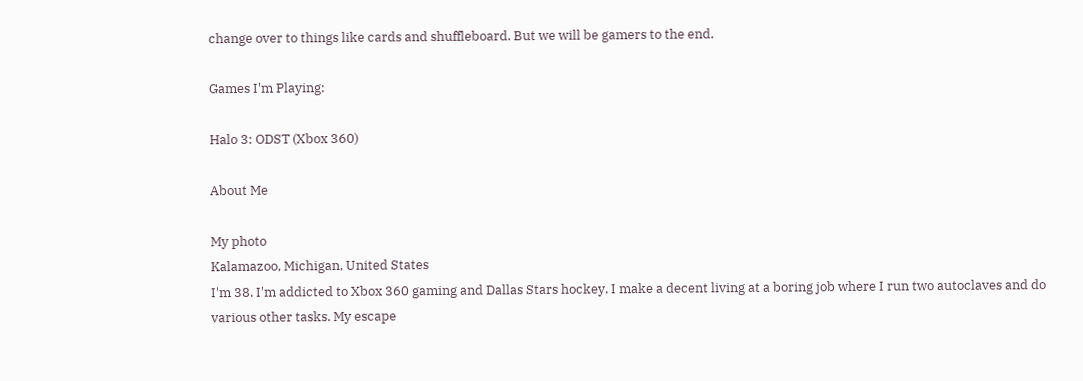change over to things like cards and shuffleboard. But we will be gamers to the end.

Games I'm Playing:

Halo 3: ODST (Xbox 360)

About Me

My photo
Kalamazoo, Michigan, United States
I'm 38. I'm addicted to Xbox 360 gaming and Dallas Stars hockey. I make a decent living at a boring job where I run two autoclaves and do various other tasks. My escape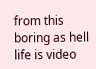from this boring as hell life is video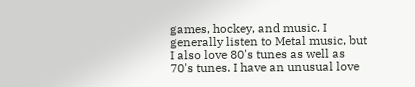games, hockey, and music. I generally listen to Metal music, but I also love 80's tunes as well as 70's tunes. I have an unusual love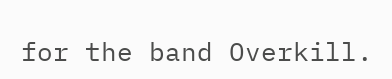for the band Overkill.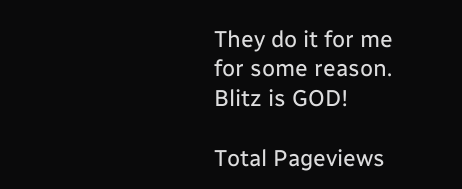They do it for me for some reason. Blitz is GOD!

Total Pageviews